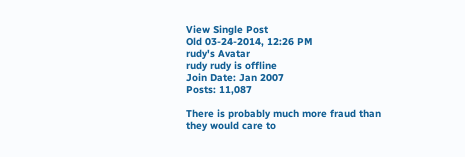View Single Post
Old 03-24-2014, 12:26 PM
rudy's Avatar
rudy rudy is offline
Join Date: Jan 2007
Posts: 11,087

There is probably much more fraud than they would care to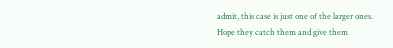admit, this case is just one of the larger ones.
Hope they catch them and give them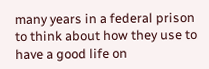many years in a federal prison to think about how they use to have a good life on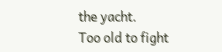the yacht.
Too old to fight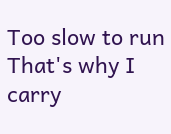Too slow to run
That's why I carry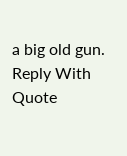a big old gun.
Reply With Quote